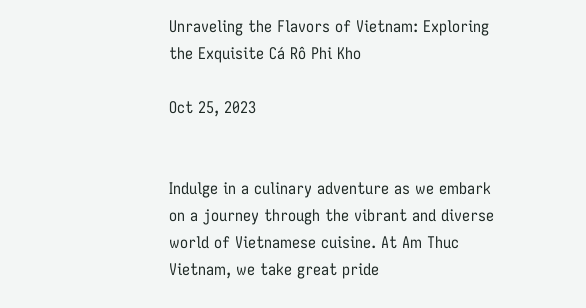Unraveling the Flavors of Vietnam: Exploring the Exquisite Cá Rô Phi Kho

Oct 25, 2023


Indulge in a culinary adventure as we embark on a journey through the vibrant and diverse world of Vietnamese cuisine. At Am Thuc Vietnam, we take great pride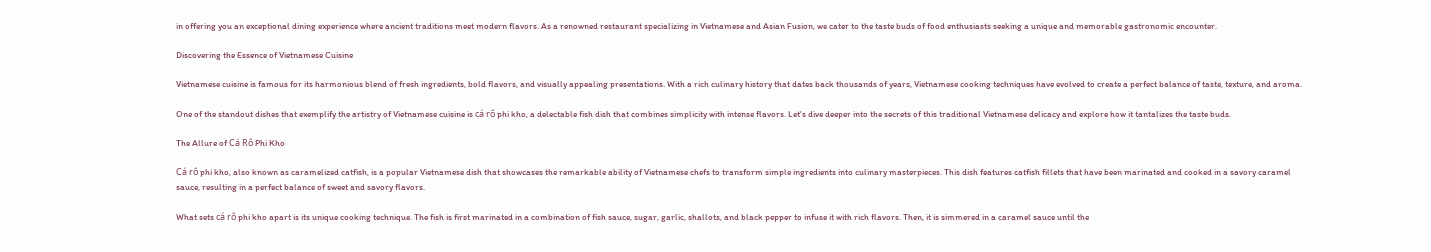in offering you an exceptional dining experience where ancient traditions meet modern flavors. As a renowned restaurant specializing in Vietnamese and Asian Fusion, we cater to the taste buds of food enthusiasts seeking a unique and memorable gastronomic encounter.

Discovering the Essence of Vietnamese Cuisine

Vietnamese cuisine is famous for its harmonious blend of fresh ingredients, bold flavors, and visually appealing presentations. With a rich culinary history that dates back thousands of years, Vietnamese cooking techniques have evolved to create a perfect balance of taste, texture, and aroma.

One of the standout dishes that exemplify the artistry of Vietnamese cuisine is cá rô phi kho, a delectable fish dish that combines simplicity with intense flavors. Let's dive deeper into the secrets of this traditional Vietnamese delicacy and explore how it tantalizes the taste buds.

The Allure of Cá Rô Phi Kho

Cá rô phi kho, also known as caramelized catfish, is a popular Vietnamese dish that showcases the remarkable ability of Vietnamese chefs to transform simple ingredients into culinary masterpieces. This dish features catfish fillets that have been marinated and cooked in a savory caramel sauce, resulting in a perfect balance of sweet and savory flavors.

What sets cá rô phi kho apart is its unique cooking technique. The fish is first marinated in a combination of fish sauce, sugar, garlic, shallots, and black pepper to infuse it with rich flavors. Then, it is simmered in a caramel sauce until the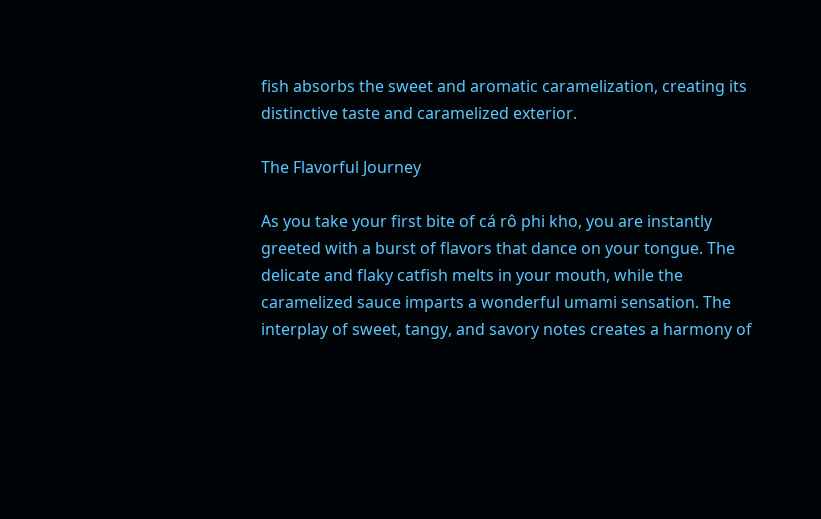fish absorbs the sweet and aromatic caramelization, creating its distinctive taste and caramelized exterior.

The Flavorful Journey

As you take your first bite of cá rô phi kho, you are instantly greeted with a burst of flavors that dance on your tongue. The delicate and flaky catfish melts in your mouth, while the caramelized sauce imparts a wonderful umami sensation. The interplay of sweet, tangy, and savory notes creates a harmony of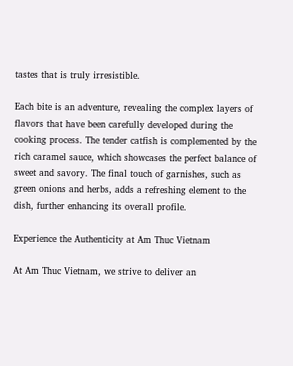tastes that is truly irresistible.

Each bite is an adventure, revealing the complex layers of flavors that have been carefully developed during the cooking process. The tender catfish is complemented by the rich caramel sauce, which showcases the perfect balance of sweet and savory. The final touch of garnishes, such as green onions and herbs, adds a refreshing element to the dish, further enhancing its overall profile.

Experience the Authenticity at Am Thuc Vietnam

At Am Thuc Vietnam, we strive to deliver an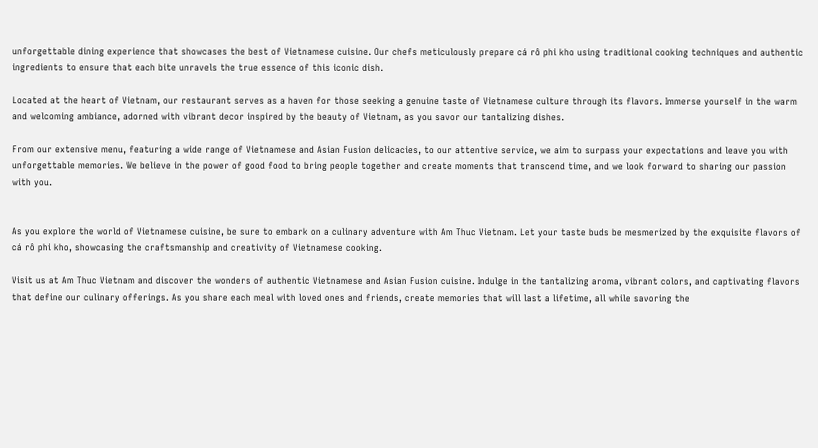unforgettable dining experience that showcases the best of Vietnamese cuisine. Our chefs meticulously prepare cá rô phi kho using traditional cooking techniques and authentic ingredients to ensure that each bite unravels the true essence of this iconic dish.

Located at the heart of Vietnam, our restaurant serves as a haven for those seeking a genuine taste of Vietnamese culture through its flavors. Immerse yourself in the warm and welcoming ambiance, adorned with vibrant decor inspired by the beauty of Vietnam, as you savor our tantalizing dishes.

From our extensive menu, featuring a wide range of Vietnamese and Asian Fusion delicacies, to our attentive service, we aim to surpass your expectations and leave you with unforgettable memories. We believe in the power of good food to bring people together and create moments that transcend time, and we look forward to sharing our passion with you.


As you explore the world of Vietnamese cuisine, be sure to embark on a culinary adventure with Am Thuc Vietnam. Let your taste buds be mesmerized by the exquisite flavors of cá rô phi kho, showcasing the craftsmanship and creativity of Vietnamese cooking.

Visit us at Am Thuc Vietnam and discover the wonders of authentic Vietnamese and Asian Fusion cuisine. Indulge in the tantalizing aroma, vibrant colors, and captivating flavors that define our culinary offerings. As you share each meal with loved ones and friends, create memories that will last a lifetime, all while savoring the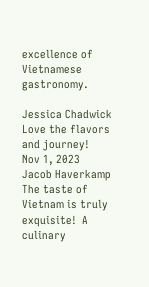excellence of Vietnamese gastronomy.

Jessica Chadwick
Love the flavors and journey!
Nov 1, 2023
Jacob Haverkamp
The taste of Vietnam is truly exquisite!  A culinary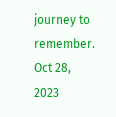journey to remember.
Oct 28, 2023